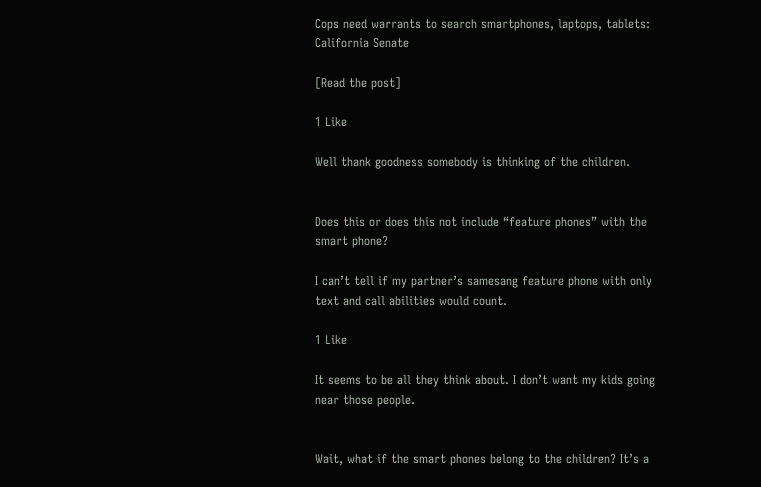Cops need warrants to search smartphones, laptops, tablets: California Senate

[Read the post]

1 Like

Well thank goodness somebody is thinking of the children.


Does this or does this not include “feature phones” with the smart phone?

I can’t tell if my partner’s samesang feature phone with only text and call abilities would count.

1 Like

It seems to be all they think about. I don’t want my kids going near those people.


Wait, what if the smart phones belong to the children? It’s a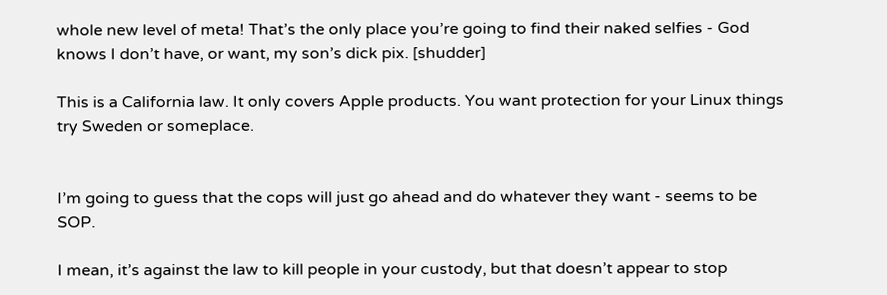whole new level of meta! That’s the only place you’re going to find their naked selfies - God knows I don’t have, or want, my son’s dick pix. [shudder]

This is a California law. It only covers Apple products. You want protection for your Linux things try Sweden or someplace.


I’m going to guess that the cops will just go ahead and do whatever they want - seems to be SOP.

I mean, it’s against the law to kill people in your custody, but that doesn’t appear to stop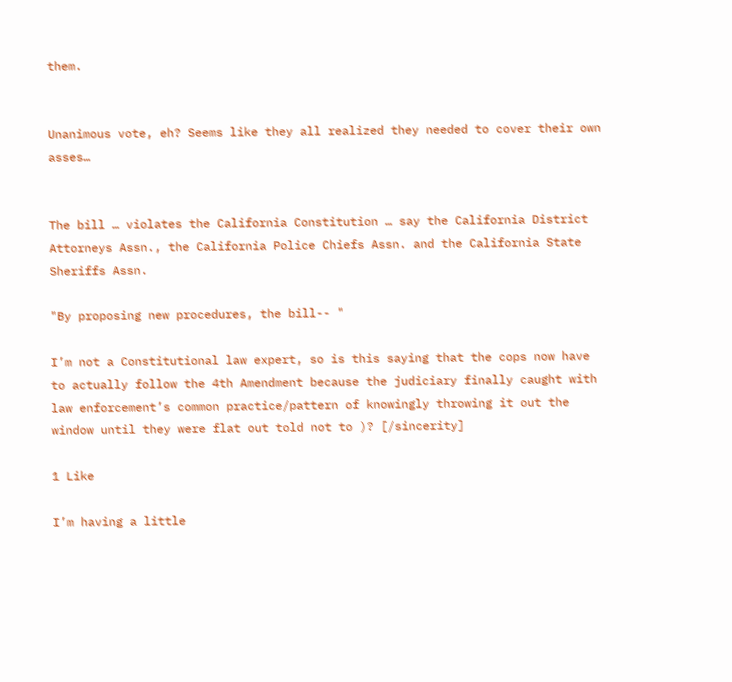them.


Unanimous vote, eh? Seems like they all realized they needed to cover their own asses…


The bill … violates the California Constitution … say the California District Attorneys Assn., the California Police Chiefs Assn. and the California State Sheriffs Assn.

"By proposing new procedures, the bill-- "

I’m not a Constitutional law expert, so is this saying that the cops now have to actually follow the 4th Amendment because the judiciary finally caught with law enforcement’s common practice/pattern of knowingly throwing it out the window until they were flat out told not to )? [/sincerity]

1 Like

I’m having a little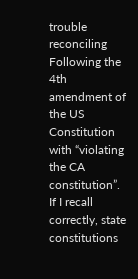trouble reconciling Following the 4th amendment of the US Constitution with “violating the CA constitution”. If I recall correctly, state constitutions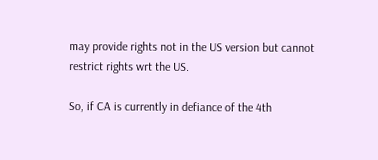may provide rights not in the US version but cannot restrict rights wrt the US.

So, if CA is currently in defiance of the 4th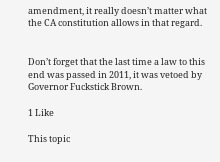amendment, it really doesn’t matter what the CA constitution allows in that regard.


Don’t forget that the last time a law to this end was passed in 2011, it was vetoed by Governor Fuckstick Brown.

1 Like

This topic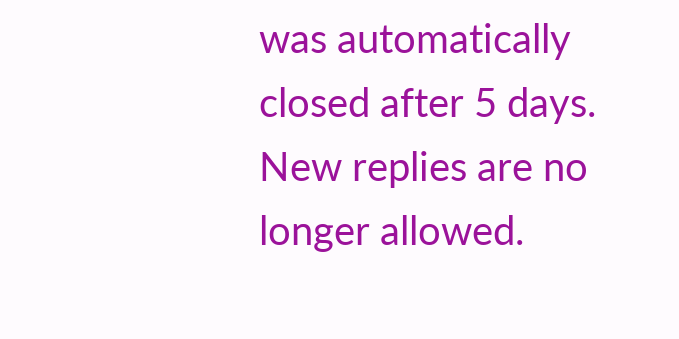was automatically closed after 5 days. New replies are no longer allowed.